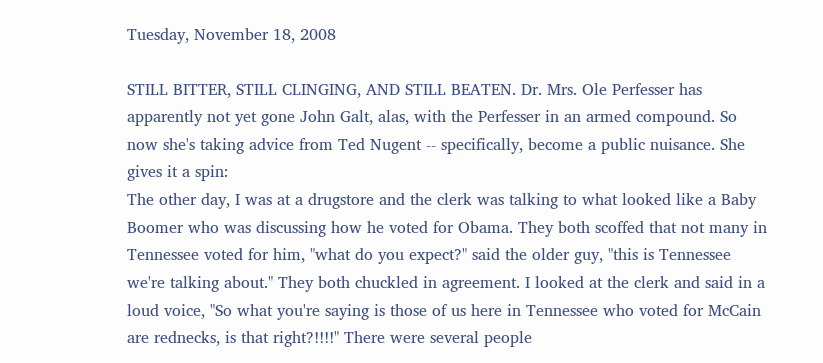Tuesday, November 18, 2008

STILL BITTER, STILL CLINGING, AND STILL BEATEN. Dr. Mrs. Ole Perfesser has apparently not yet gone John Galt, alas, with the Perfesser in an armed compound. So now she's taking advice from Ted Nugent -- specifically, become a public nuisance. She gives it a spin:
The other day, I was at a drugstore and the clerk was talking to what looked like a Baby Boomer who was discussing how he voted for Obama. They both scoffed that not many in Tennessee voted for him, "what do you expect?" said the older guy, "this is Tennessee we're talking about." They both chuckled in agreement. I looked at the clerk and said in a loud voice, "So what you're saying is those of us here in Tennessee who voted for McCain are rednecks, is that right?!!!!" There were several people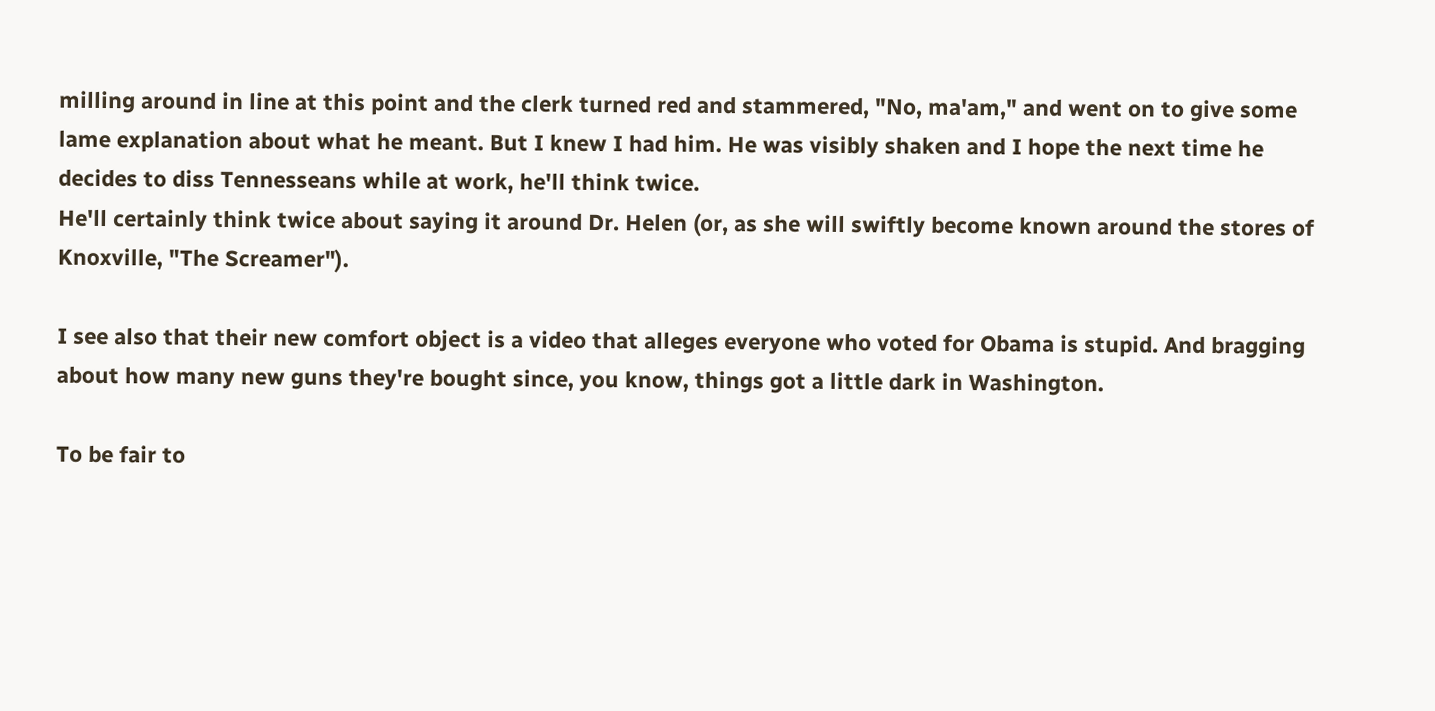milling around in line at this point and the clerk turned red and stammered, "No, ma'am," and went on to give some lame explanation about what he meant. But I knew I had him. He was visibly shaken and I hope the next time he decides to diss Tennesseans while at work, he'll think twice.
He'll certainly think twice about saying it around Dr. Helen (or, as she will swiftly become known around the stores of Knoxville, "The Screamer").

I see also that their new comfort object is a video that alleges everyone who voted for Obama is stupid. And bragging about how many new guns they're bought since, you know, things got a little dark in Washington.

To be fair to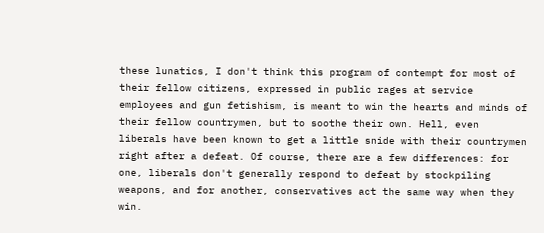these lunatics, I don't think this program of contempt for most of their fellow citizens, expressed in public rages at service employees and gun fetishism, is meant to win the hearts and minds of their fellow countrymen, but to soothe their own. Hell, even liberals have been known to get a little snide with their countrymen right after a defeat. Of course, there are a few differences: for one, liberals don't generally respond to defeat by stockpiling weapons, and for another, conservatives act the same way when they win.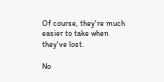Of course, they're much easier to take when they've lost.

No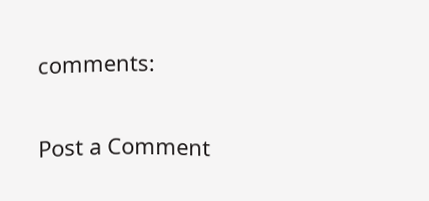comments:

Post a Comment